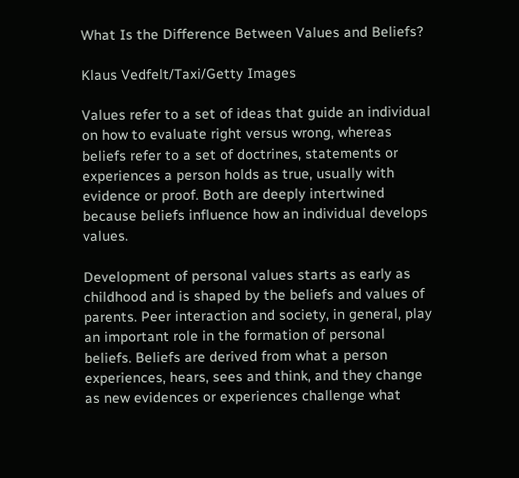What Is the Difference Between Values and Beliefs?

Klaus Vedfelt/Taxi/Getty Images

Values refer to a set of ideas that guide an individual on how to evaluate right versus wrong, whereas beliefs refer to a set of doctrines, statements or experiences a person holds as true, usually with evidence or proof. Both are deeply intertwined because beliefs influence how an individual develops values.

Development of personal values starts as early as childhood and is shaped by the beliefs and values of parents. Peer interaction and society, in general, play an important role in the formation of personal beliefs. Beliefs are derived from what a person experiences, hears, sees and think, and they change as new evidences or experiences challenge what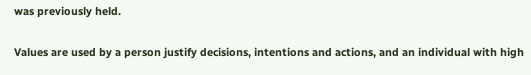was previously held.

Values are used by a person justify decisions, intentions and actions, and an individual with high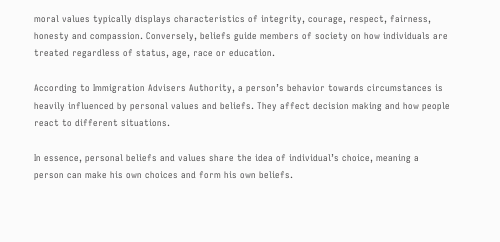moral values typically displays characteristics of integrity, courage, respect, fairness, honesty and compassion. Conversely, beliefs guide members of society on how individuals are treated regardless of status, age, race or education.

According to Immigration Advisers Authority, a person’s behavior towards circumstances is heavily influenced by personal values and beliefs. They affect decision making and how people react to different situations.

In essence, personal beliefs and values share the idea of individual’s choice, meaning a person can make his own choices and form his own beliefs.